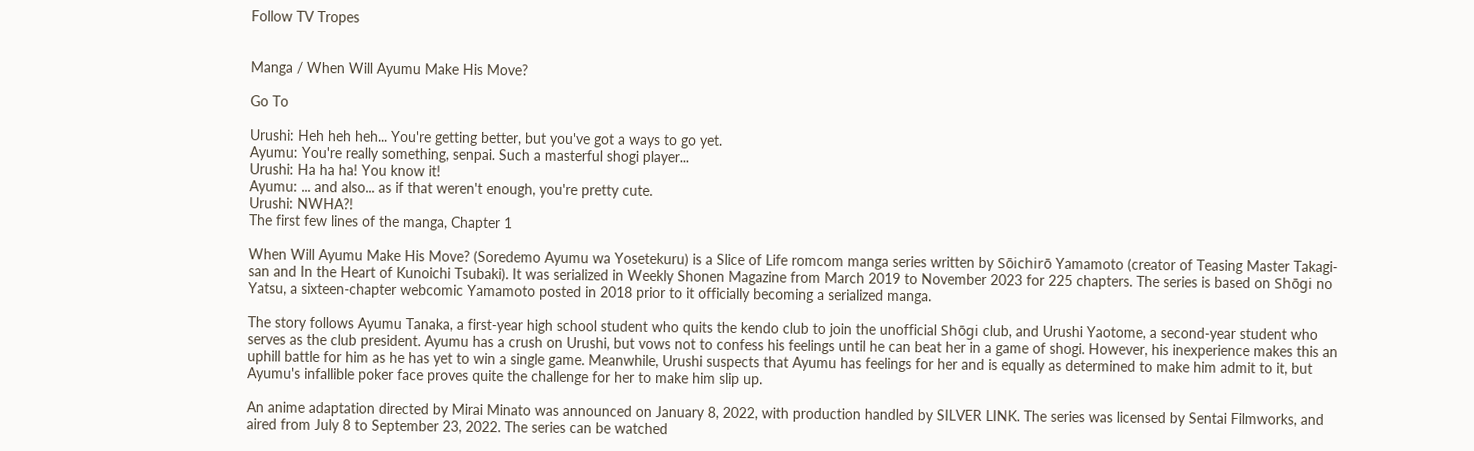Follow TV Tropes


Manga / When Will Ayumu Make His Move?

Go To

Urushi: Heh heh heh... You're getting better, but you've got a ways to go yet.
Ayumu: You're really something, senpai. Such a masterful shogi player...
Urushi: Ha ha ha! You know it!
Ayumu: ... and also... as if that weren't enough, you're pretty cute.
Urushi: NWHA?!
The first few lines of the manga, Chapter 1

When Will Ayumu Make His Move? (Soredemo Ayumu wa Yosetekuru) is a Slice of Life romcom manga series written by Sōichirō Yamamoto (creator of Teasing Master Takagi-san and In the Heart of Kunoichi Tsubaki). It was serialized in Weekly Shonen Magazine from March 2019 to November 2023 for 225 chapters. The series is based on Shōgi no Yatsu, a sixteen-chapter webcomic Yamamoto posted in 2018 prior to it officially becoming a serialized manga.

The story follows Ayumu Tanaka, a first-year high school student who quits the kendo club to join the unofficial Shōgi club, and Urushi Yaotome, a second-year student who serves as the club president. Ayumu has a crush on Urushi, but vows not to confess his feelings until he can beat her in a game of shogi. However, his inexperience makes this an uphill battle for him as he has yet to win a single game. Meanwhile, Urushi suspects that Ayumu has feelings for her and is equally as determined to make him admit to it, but Ayumu's infallible poker face proves quite the challenge for her to make him slip up.

An anime adaptation directed by Mirai Minato was announced on January 8, 2022, with production handled by SILVER LINK. The series was licensed by Sentai Filmworks, and aired from July 8 to September 23, 2022. The series can be watched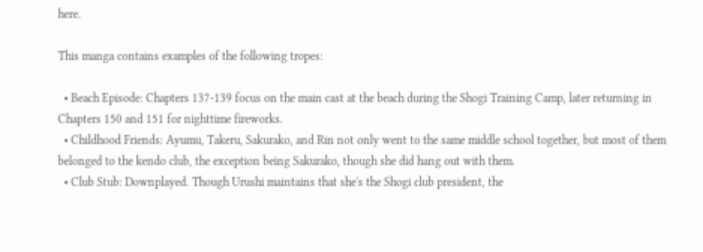here.

This manga contains examples of the following tropes:

  • Beach Episode: Chapters 137-139 focus on the main cast at the beach during the Shogi Training Camp, later returning in Chapters 150 and 151 for nighttime fireworks.
  • Childhood Friends: Ayumu, Takeru, Sakurako, and Rin not only went to the same middle school together, but most of them belonged to the kendo club, the exception being Sakurako, though she did hang out with them.
  • Club Stub: Downplayed. Though Urushi maintains that she's the Shogi club president, the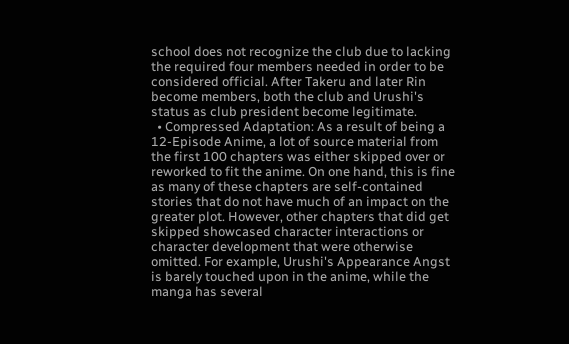school does not recognize the club due to lacking the required four members needed in order to be considered official. After Takeru and later Rin become members, both the club and Urushi's status as club president become legitimate.
  • Compressed Adaptation: As a result of being a 12-Episode Anime, a lot of source material from the first 100 chapters was either skipped over or reworked to fit the anime. On one hand, this is fine as many of these chapters are self-contained stories that do not have much of an impact on the greater plot. However, other chapters that did get skipped showcased character interactions or character development that were otherwise omitted. For example, Urushi's Appearance Angst is barely touched upon in the anime, while the manga has several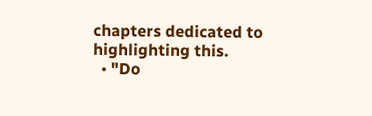chapters dedicated to highlighting this.
  • "Do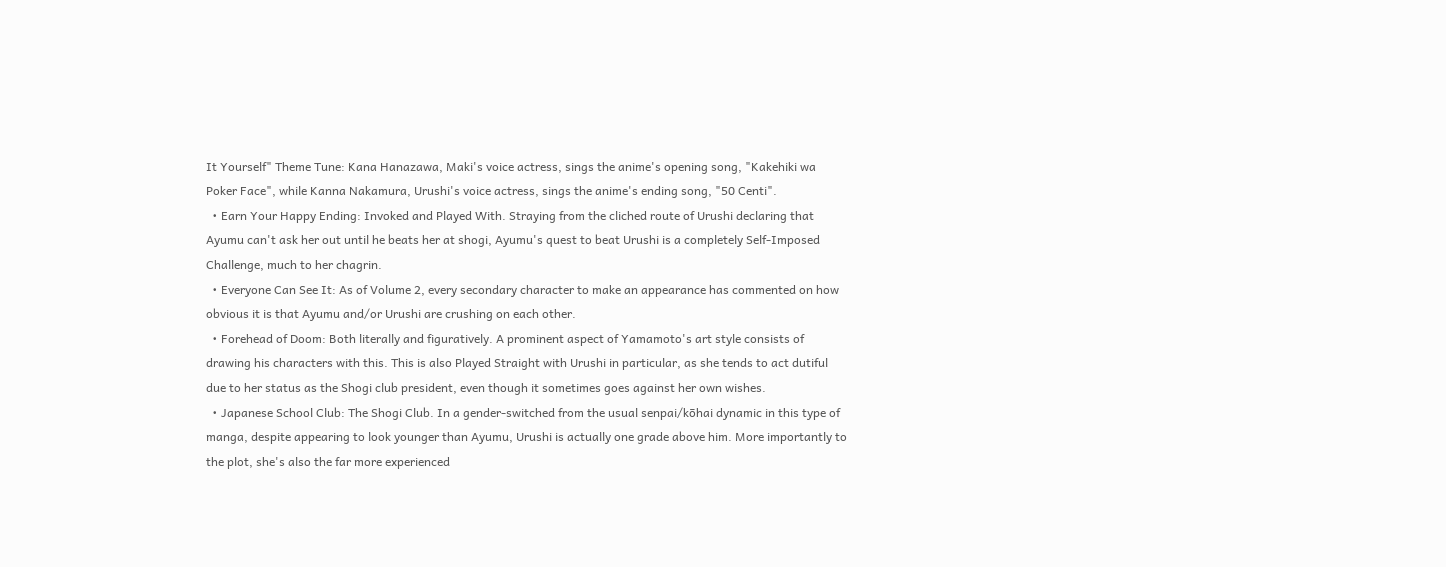It Yourself" Theme Tune: Kana Hanazawa, Maki's voice actress, sings the anime's opening song, "Kakehiki wa Poker Face", while Kanna Nakamura, Urushi's voice actress, sings the anime's ending song, "50 Centi".
  • Earn Your Happy Ending: Invoked and Played With. Straying from the cliched route of Urushi declaring that Ayumu can't ask her out until he beats her at shogi, Ayumu's quest to beat Urushi is a completely Self-Imposed Challenge, much to her chagrin.
  • Everyone Can See It: As of Volume 2, every secondary character to make an appearance has commented on how obvious it is that Ayumu and/or Urushi are crushing on each other.
  • Forehead of Doom: Both literally and figuratively. A prominent aspect of Yamamoto's art style consists of drawing his characters with this. This is also Played Straight with Urushi in particular, as she tends to act dutiful due to her status as the Shogi club president, even though it sometimes goes against her own wishes.
  • Japanese School Club: The Shogi Club. In a gender-switched from the usual senpai/kōhai dynamic in this type of manga, despite appearing to look younger than Ayumu, Urushi is actually one grade above him. More importantly to the plot, she's also the far more experienced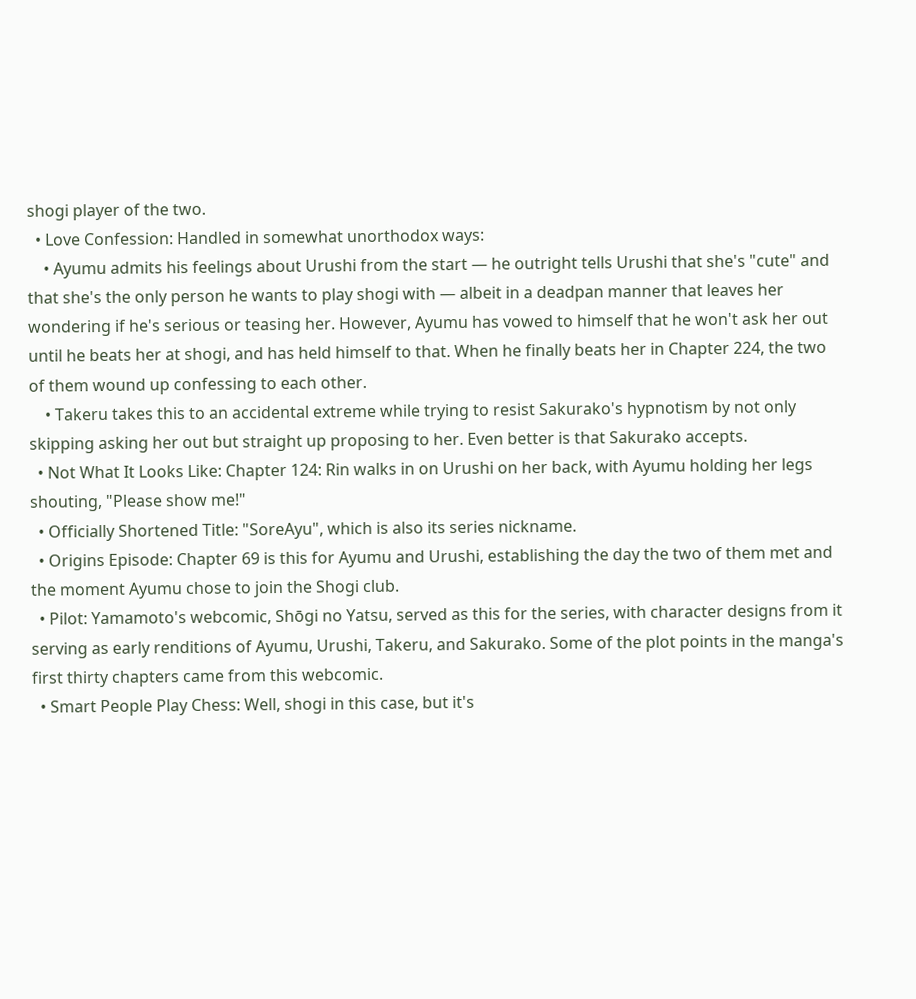shogi player of the two.
  • Love Confession: Handled in somewhat unorthodox ways:
    • Ayumu admits his feelings about Urushi from the start — he outright tells Urushi that she's "cute" and that she's the only person he wants to play shogi with — albeit in a deadpan manner that leaves her wondering if he's serious or teasing her. However, Ayumu has vowed to himself that he won't ask her out until he beats her at shogi, and has held himself to that. When he finally beats her in Chapter 224, the two of them wound up confessing to each other.
    • Takeru takes this to an accidental extreme while trying to resist Sakurako's hypnotism by not only skipping asking her out but straight up proposing to her. Even better is that Sakurako accepts.
  • Not What It Looks Like: Chapter 124: Rin walks in on Urushi on her back, with Ayumu holding her legs shouting, "Please show me!"
  • Officially Shortened Title: "SoreAyu", which is also its series nickname.
  • Origins Episode: Chapter 69 is this for Ayumu and Urushi, establishing the day the two of them met and the moment Ayumu chose to join the Shogi club.
  • Pilot: Yamamoto's webcomic, Shōgi no Yatsu, served as this for the series, with character designs from it serving as early renditions of Ayumu, Urushi, Takeru, and Sakurako. Some of the plot points in the manga's first thirty chapters came from this webcomic.
  • Smart People Play Chess: Well, shogi in this case, but it's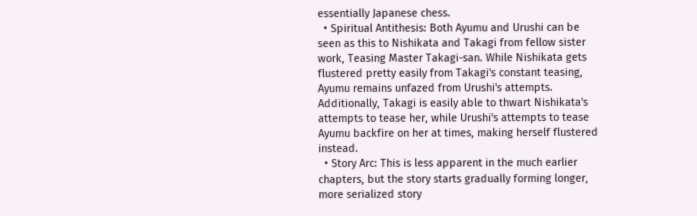essentially Japanese chess.
  • Spiritual Antithesis: Both Ayumu and Urushi can be seen as this to Nishikata and Takagi from fellow sister work, Teasing Master Takagi-san. While Nishikata gets flustered pretty easily from Takagi's constant teasing, Ayumu remains unfazed from Urushi's attempts. Additionally, Takagi is easily able to thwart Nishikata's attempts to tease her, while Urushi's attempts to tease Ayumu backfire on her at times, making herself flustered instead.
  • Story Arc: This is less apparent in the much earlier chapters, but the story starts gradually forming longer, more serialized story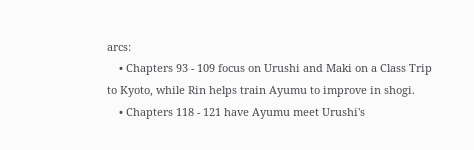arcs:
    • Chapters 93 - 109 focus on Urushi and Maki on a Class Trip to Kyoto, while Rin helps train Ayumu to improve in shogi.
    • Chapters 118 - 121 have Ayumu meet Urushi's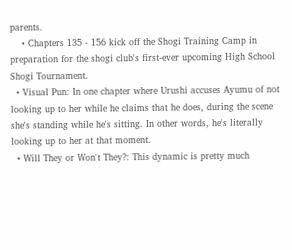parents.
    • Chapters 135 - 156 kick off the Shogi Training Camp in preparation for the shogi club's first-ever upcoming High School Shogi Tournament.
  • Visual Pun: In one chapter where Urushi accuses Ayumu of not looking up to her while he claims that he does, during the scene she's standing while he's sitting. In other words, he's literally looking up to her at that moment.
  • Will They or Won't They?: This dynamic is pretty much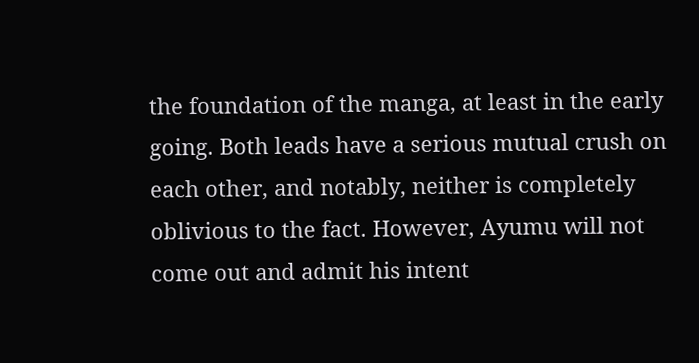the foundation of the manga, at least in the early going. Both leads have a serious mutual crush on each other, and notably, neither is completely oblivious to the fact. However, Ayumu will not come out and admit his intent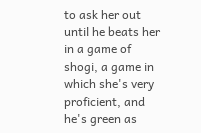to ask her out until he beats her in a game of shogi, a game in which she's very proficient, and he's green as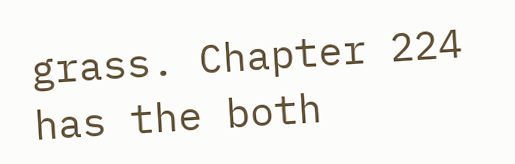grass. Chapter 224 has the both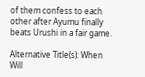of them confess to each other after Ayumu finally beats Urushi in a fair game.

Alternative Title(s): When Will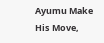Ayumu Make His Move,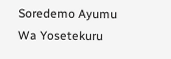Soredemo Ayumu Wa Yosetekuru